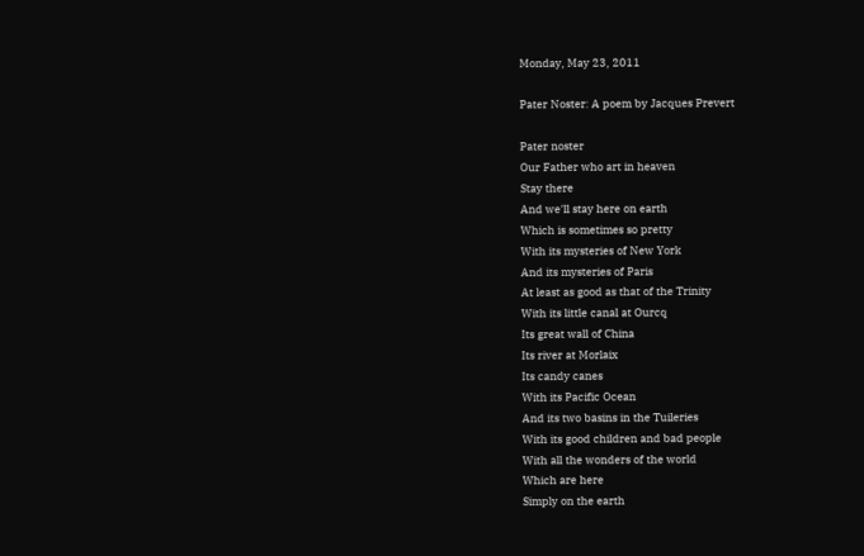Monday, May 23, 2011

Pater Noster: A poem by Jacques Prevert

Pater noster
Our Father who art in heaven
Stay there
And we'll stay here on earth
Which is sometimes so pretty
With its mysteries of New York
And its mysteries of Paris
At least as good as that of the Trinity
With its little canal at Ourcq
Its great wall of China
Its river at Morlaix
Its candy canes
With its Pacific Ocean
And its two basins in the Tuileries
With its good children and bad people
With all the wonders of the world
Which are here
Simply on the earth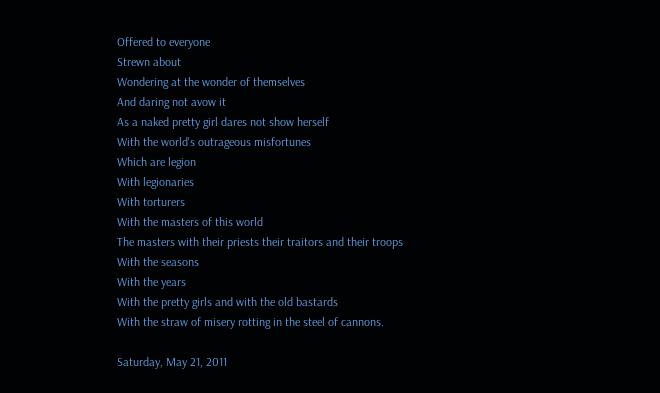Offered to everyone
Strewn about
Wondering at the wonder of themselves
And daring not avow it
As a naked pretty girl dares not show herself
With the world's outrageous misfortunes
Which are legion
With legionaries
With torturers
With the masters of this world
The masters with their priests their traitors and their troops
With the seasons
With the years
With the pretty girls and with the old bastards
With the straw of misery rotting in the steel of cannons.

Saturday, May 21, 2011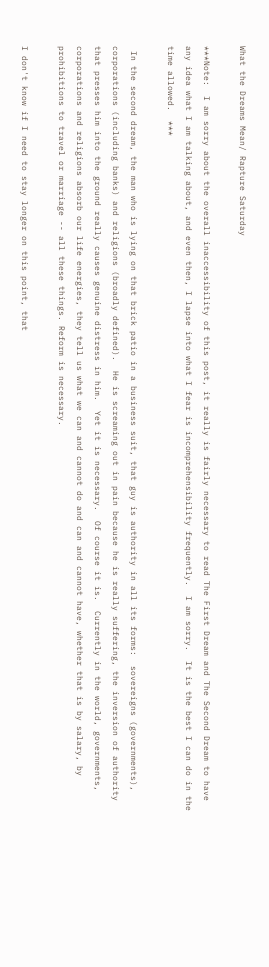What the Dreams Mean/ Rapture Saturday

***Note:  I am sorry about the overall inaccessibility of this post, it really is fairly necessary to read The First Dream and The Second Dream to have any idea what I am talking about, and even then, I lapse into what I fear is incomprehensibility frequently.  I am sorry.  It is the best I can do in the time allowed.  ***

 In the second dream, the man who is lying on that brick patio in a business suit, that guy is authority in all its forms:  sovereigns (governments), corporations (including banks) and religions (broadly defined).  He is screaming out in pain because he is really suffering, the inversion of authority that presses him into the ground really causes genuine distress in him.  Yet it is necessary.  Of course it is.  Currently in the world, governments, corporations and religions absorb our life energies, they tell us what we can and cannot do and can and cannot have, whether that is by salary, by prohibitions to travel or marriage -- all these things. Reform is necessary.

I don't know if I need to stay longer on this point, that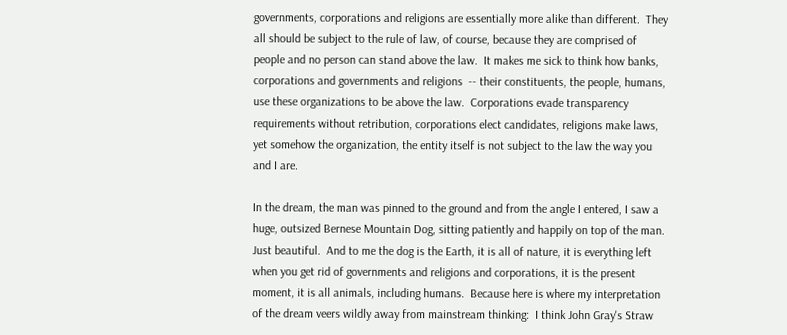governments, corporations and religions are essentially more alike than different.  They all should be subject to the rule of law, of course, because they are comprised of people and no person can stand above the law.  It makes me sick to think how banks, corporations and governments and religions  -- their constituents, the people, humans, use these organizations to be above the law.  Corporations evade transparency requirements without retribution, corporations elect candidates, religions make laws, yet somehow the organization, the entity itself is not subject to the law the way you and I are.

In the dream, the man was pinned to the ground and from the angle I entered, I saw a huge, outsized Bernese Mountain Dog, sitting patiently and happily on top of the man.  Just beautiful.  And to me the dog is the Earth, it is all of nature, it is everything left when you get rid of governments and religions and corporations, it is the present moment, it is all animals, including humans.  Because here is where my interpretation of the dream veers wildly away from mainstream thinking:  I think John Gray's Straw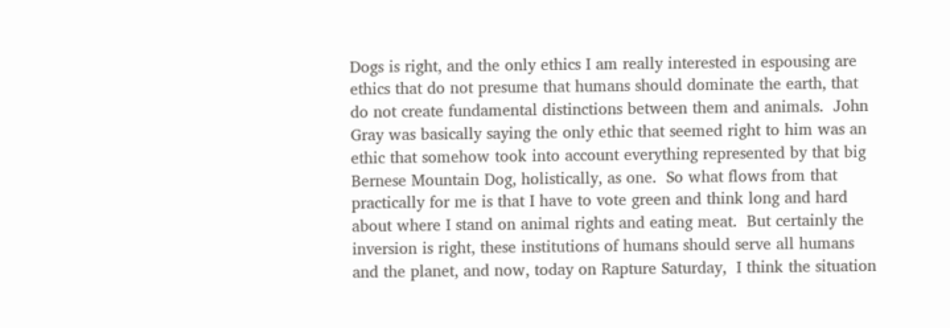Dogs is right, and the only ethics I am really interested in espousing are ethics that do not presume that humans should dominate the earth, that do not create fundamental distinctions between them and animals.  John Gray was basically saying the only ethic that seemed right to him was an ethic that somehow took into account everything represented by that big Bernese Mountain Dog, holistically, as one.  So what flows from that practically for me is that I have to vote green and think long and hard about where I stand on animal rights and eating meat.  But certainly the inversion is right, these institutions of humans should serve all humans and the planet, and now, today on Rapture Saturday,  I think the situation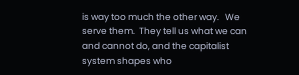is way too much the other way.   We serve them.  They tell us what we can and cannot do, and the capitalist system shapes who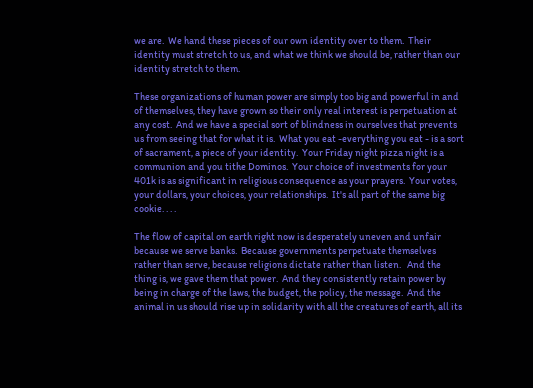we are.  We hand these pieces of our own identity over to them.  Their identity must stretch to us, and what we think we should be, rather than our identity stretch to them.

These organizations of human power are simply too big and powerful in and of themselves, they have grown so their only real interest is perpetuation at any cost.  And we have a special sort of blindness in ourselves that prevents us from seeing that for what it is.  What you eat -everything you eat - is a sort of sacrament, a piece of your identity.  Your Friday night pizza night is a communion and you tithe Dominos.  Your choice of investments for your 401k is as significant in religious consequence as your prayers.  Your votes, your dollars, your choices, your relationships.  It's all part of the same big cookie. . . .

The flow of capital on earth right now is desperately uneven and unfair because we serve banks.  Because governments perpetuate themselves rather than serve, because religions dictate rather than listen.   And the thing is, we gave them that power.  And they consistently retain power by being in charge of the laws, the budget, the policy, the message.  And the animal in us should rise up in solidarity with all the creatures of earth, all its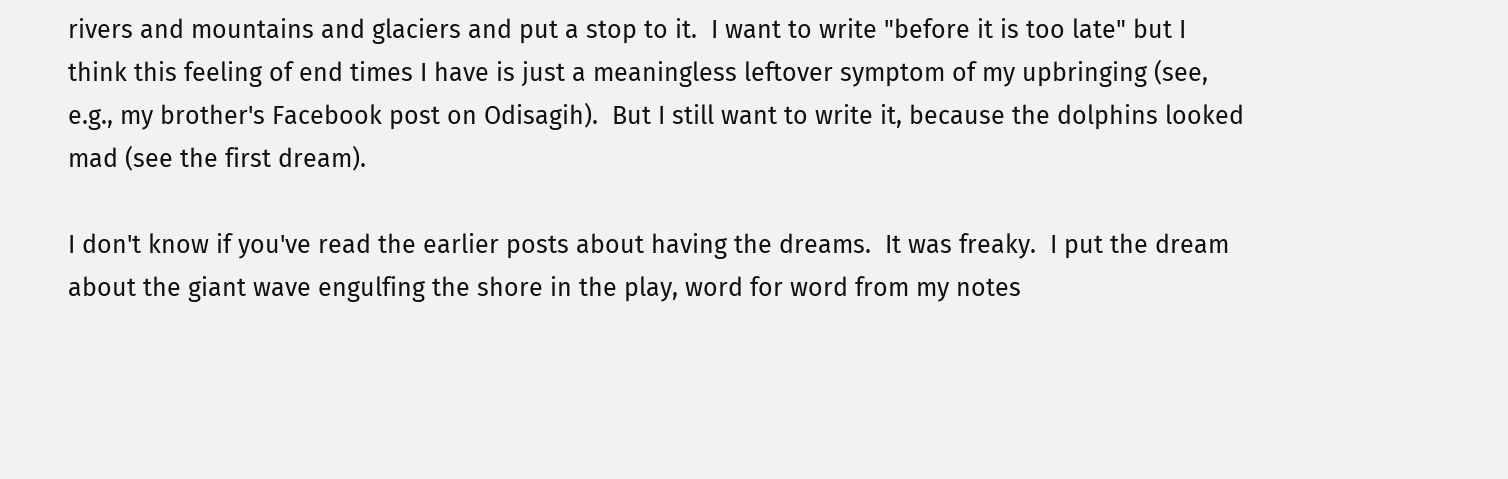rivers and mountains and glaciers and put a stop to it.  I want to write "before it is too late" but I think this feeling of end times I have is just a meaningless leftover symptom of my upbringing (see, e.g., my brother's Facebook post on Odisagih).  But I still want to write it, because the dolphins looked mad (see the first dream).

I don't know if you've read the earlier posts about having the dreams.  It was freaky.  I put the dream about the giant wave engulfing the shore in the play, word for word from my notes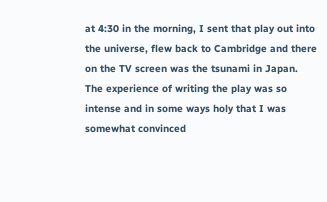at 4:30 in the morning, I sent that play out into the universe, flew back to Cambridge and there on the TV screen was the tsunami in Japan.  The experience of writing the play was so intense and in some ways holy that I was somewhat convinced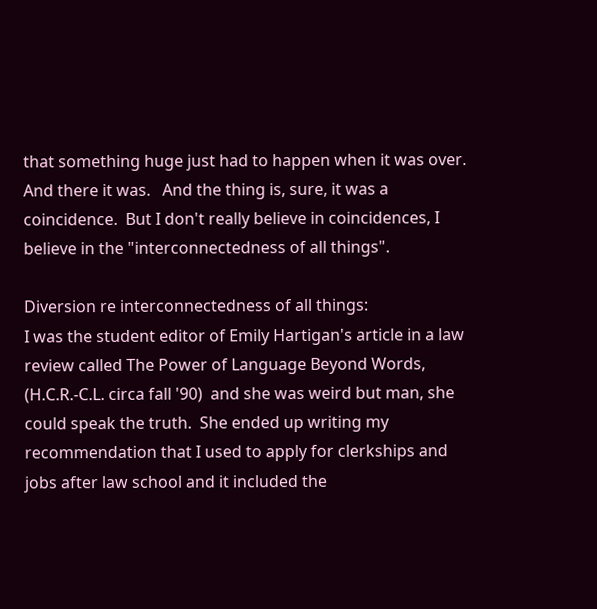that something huge just had to happen when it was over.  And there it was.   And the thing is, sure, it was a coincidence.  But I don't really believe in coincidences, I believe in the "interconnectedness of all things".

Diversion re interconnectedness of all things:
I was the student editor of Emily Hartigan's article in a law review called The Power of Language Beyond Words, (H.C.R.-C.L. circa fall '90)  and she was weird but man, she could speak the truth.  She ended up writing my recommendation that I used to apply for clerkships and jobs after law school and it included the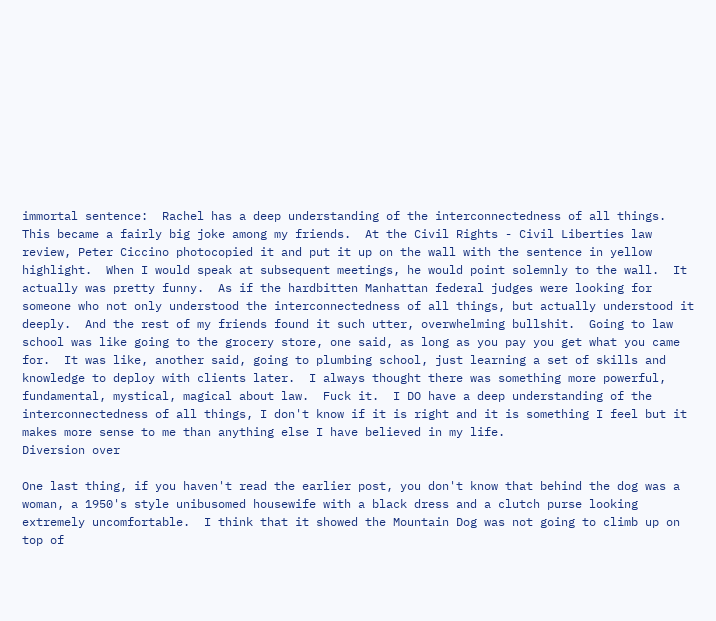immortal sentence:  Rachel has a deep understanding of the interconnectedness of all things.  This became a fairly big joke among my friends.  At the Civil Rights - Civil Liberties law review, Peter Ciccino photocopied it and put it up on the wall with the sentence in yellow highlight.  When I would speak at subsequent meetings, he would point solemnly to the wall.  It actually was pretty funny.  As if the hardbitten Manhattan federal judges were looking for someone who not only understood the interconnectedness of all things, but actually understood it deeply.  And the rest of my friends found it such utter, overwhelming bullshit.  Going to law school was like going to the grocery store, one said, as long as you pay you get what you came for.  It was like, another said, going to plumbing school, just learning a set of skills and knowledge to deploy with clients later.  I always thought there was something more powerful, fundamental, mystical, magical about law.  Fuck it.  I DO have a deep understanding of the interconnectedness of all things, I don't know if it is right and it is something I feel but it makes more sense to me than anything else I have believed in my life.
Diversion over

One last thing, if you haven't read the earlier post, you don't know that behind the dog was a woman, a 1950's style unibusomed housewife with a black dress and a clutch purse looking extremely uncomfortable.  I think that it showed the Mountain Dog was not going to climb up on top of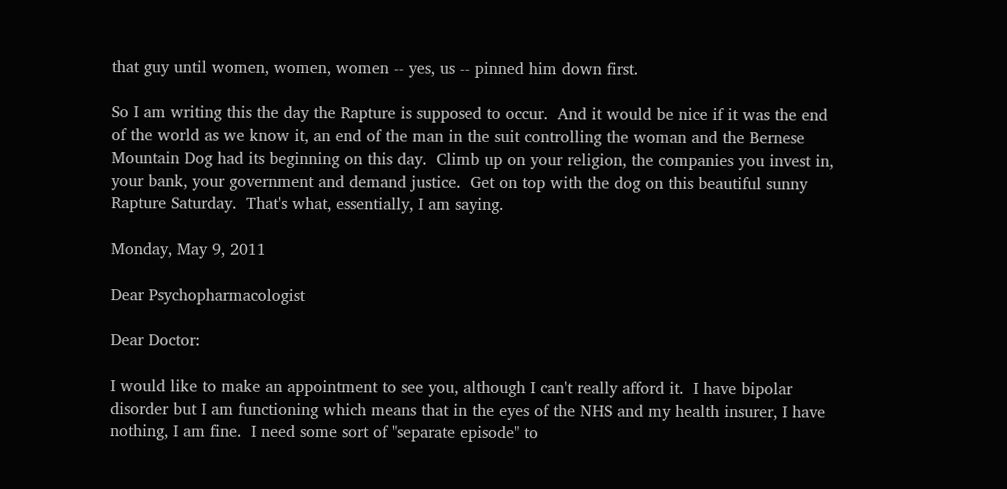that guy until women, women, women -- yes, us -- pinned him down first.

So I am writing this the day the Rapture is supposed to occur.  And it would be nice if it was the end of the world as we know it, an end of the man in the suit controlling the woman and the Bernese Mountain Dog had its beginning on this day.  Climb up on your religion, the companies you invest in, your bank, your government and demand justice.  Get on top with the dog on this beautiful sunny Rapture Saturday.  That's what, essentially, I am saying.

Monday, May 9, 2011

Dear Psychopharmacologist

Dear Doctor:

I would like to make an appointment to see you, although I can't really afford it.  I have bipolar disorder but I am functioning which means that in the eyes of the NHS and my health insurer, I have nothing, I am fine.  I need some sort of "separate episode" to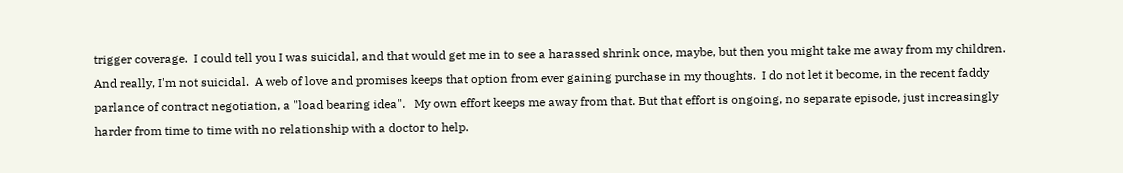trigger coverage.  I could tell you I was suicidal, and that would get me in to see a harassed shrink once, maybe, but then you might take me away from my children.  And really, I'm not suicidal.  A web of love and promises keeps that option from ever gaining purchase in my thoughts.  I do not let it become, in the recent faddy parlance of contract negotiation, a "load bearing idea".   My own effort keeps me away from that. But that effort is ongoing, no separate episode, just increasingly harder from time to time with no relationship with a doctor to help.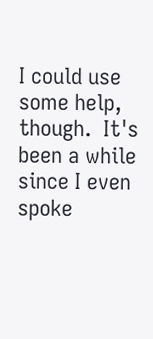I could use some help, though.  It's been a while since I even spoke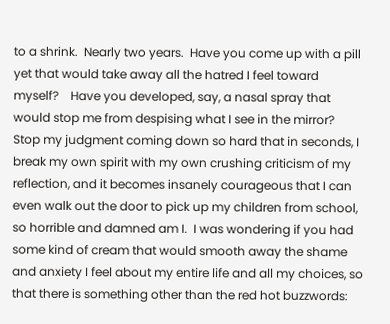to a shrink.  Nearly two years.  Have you come up with a pill yet that would take away all the hatred I feel toward myself?    Have you developed, say, a nasal spray that would stop me from despising what I see in the mirror?  Stop my judgment coming down so hard that in seconds, I break my own spirit with my own crushing criticism of my reflection, and it becomes insanely courageous that I can even walk out the door to pick up my children from school, so horrible and damned am I.  I was wondering if you had some kind of cream that would smooth away the shame and anxiety I feel about my entire life and all my choices, so that there is something other than the red hot buzzwords: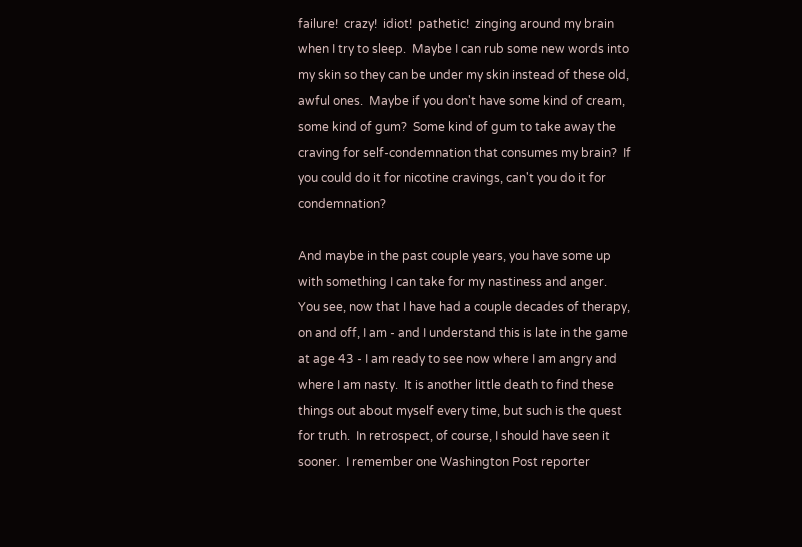failure!  crazy!  idiot!  pathetic!  zinging around my brain when I try to sleep.  Maybe I can rub some new words into my skin so they can be under my skin instead of these old, awful ones.  Maybe if you don't have some kind of cream, some kind of gum?  Some kind of gum to take away the craving for self-condemnation that consumes my brain?  If you could do it for nicotine cravings, can't you do it for condemnation?

And maybe in the past couple years, you have some up with something I can take for my nastiness and anger.  You see, now that I have had a couple decades of therapy, on and off, I am - and I understand this is late in the game at age 43 - I am ready to see now where I am angry and where I am nasty.  It is another little death to find these things out about myself every time, but such is the quest for truth.  In retrospect, of course, I should have seen it sooner.  I remember one Washington Post reporter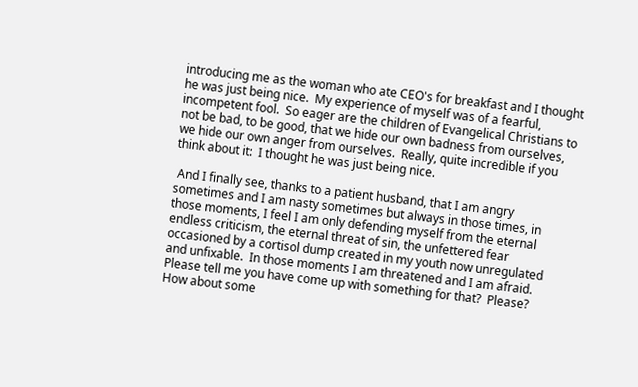introducing me as the woman who ate CEO's for breakfast and I thought he was just being nice.  My experience of myself was of a fearful, incompetent fool.  So eager are the children of Evangelical Christians to not be bad, to be good, that we hide our own badness from ourselves, we hide our own anger from ourselves.  Really, quite incredible if you think about it:  I thought he was just being nice.

 And I finally see, thanks to a patient husband, that I am angry sometimes and I am nasty sometimes but always in those times, in those moments, I feel I am only defending myself from the eternal endless criticism, the eternal threat of sin, the unfettered fear occasioned by a cortisol dump created in my youth now unregulated and unfixable.  In those moments I am threatened and I am afraid.  Please tell me you have come up with something for that?  Please?   How about some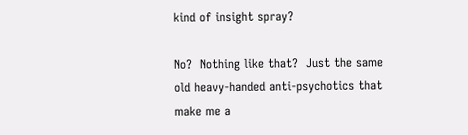kind of insight spray?

No?  Nothing like that?  Just the same old heavy-handed anti-psychotics that make me a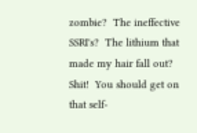zombie?  The ineffective SSRI's?  The lithium that made my hair fall out?  Shit!  You should get on that self-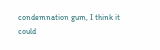condemnation gum, I think it could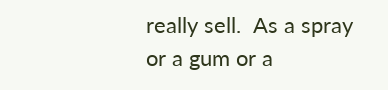really sell.  As a spray or a gum or a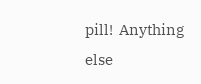pill!  Anything else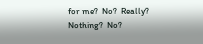for me?  No?  Really?  Nothing?  No?